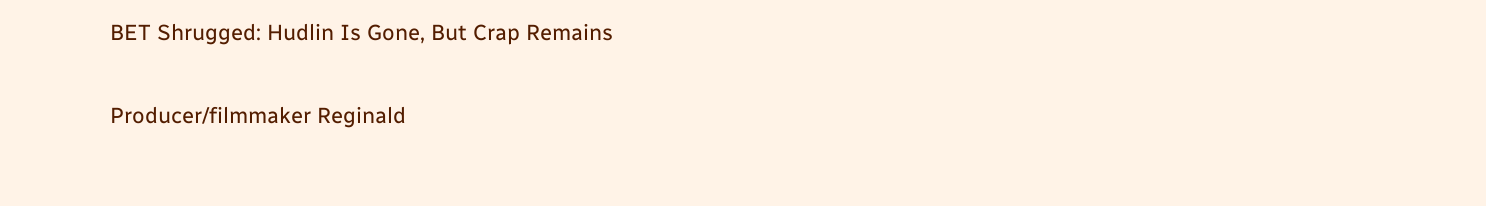BET Shrugged: Hudlin Is Gone, But Crap Remains

Producer/filmmaker Reginald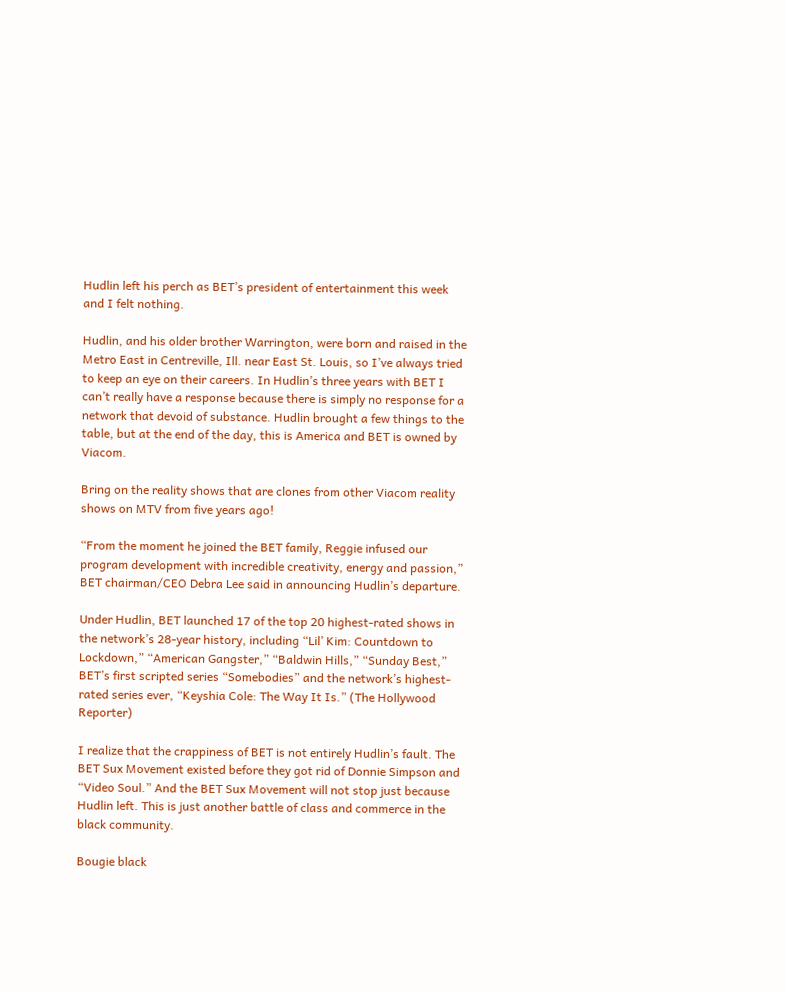Hudlin left his perch as BET’s president of entertainment this week and I felt nothing.

Hudlin, and his older brother Warrington, were born and raised in the Metro East in Centreville, Ill. near East St. Louis, so I’ve always tried to keep an eye on their careers. In Hudlin’s three years with BET I can’t really have a response because there is simply no response for a network that devoid of substance. Hudlin brought a few things to the table, but at the end of the day, this is America and BET is owned by Viacom.

Bring on the reality shows that are clones from other Viacom reality shows on MTV from five years ago!

“From the moment he joined the BET family, Reggie infused our program development with incredible creativity, energy and passion,” BET chairman/CEO Debra Lee said in announcing Hudlin’s departure.

Under Hudlin, BET launched 17 of the top 20 highest-rated shows in the network’s 28-year history, including “Lil’ Kim: Countdown to Lockdown,” “American Gangster,” “Baldwin Hills,” “Sunday Best,” BET’s first scripted series “Somebodies” and the network’s highest-rated series ever, “Keyshia Cole: The Way It Is.” (The Hollywood Reporter)

I realize that the crappiness of BET is not entirely Hudlin’s fault. The BET Sux Movement existed before they got rid of Donnie Simpson and “Video Soul.” And the BET Sux Movement will not stop just because Hudlin left. This is just another battle of class and commerce in the black community.

Bougie black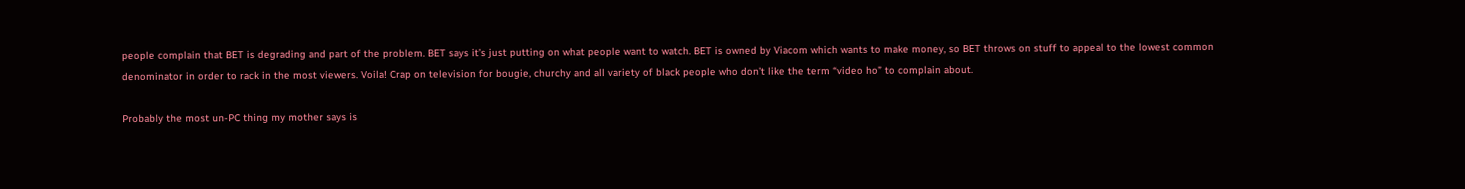people complain that BET is degrading and part of the problem. BET says it’s just putting on what people want to watch. BET is owned by Viacom which wants to make money, so BET throws on stuff to appeal to the lowest common denominator in order to rack in the most viewers. Voila! Crap on television for bougie, churchy and all variety of black people who don’t like the term “video ho” to complain about.

Probably the most un-PC thing my mother says is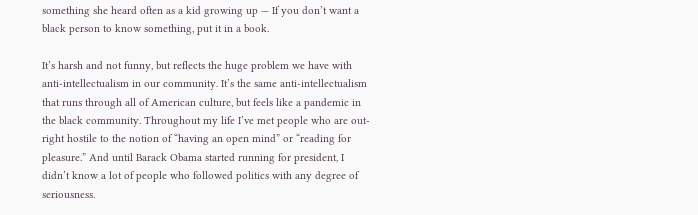something she heard often as a kid growing up — If you don’t want a black person to know something, put it in a book.

It’s harsh and not funny, but reflects the huge problem we have with anti-intellectualism in our community. It’s the same anti-intellectualism that runs through all of American culture, but feels like a pandemic in the black community. Throughout my life I’ve met people who are out-right hostile to the notion of “having an open mind” or “reading for pleasure.” And until Barack Obama started running for president, I didn’t know a lot of people who followed politics with any degree of seriousness.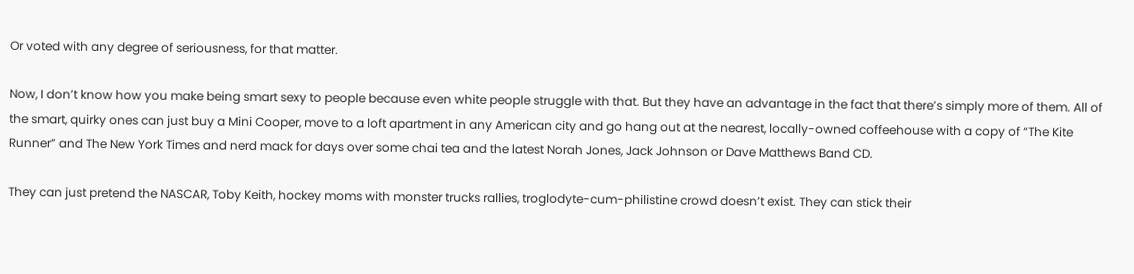Or voted with any degree of seriousness, for that matter.

Now, I don’t know how you make being smart sexy to people because even white people struggle with that. But they have an advantage in the fact that there’s simply more of them. All of the smart, quirky ones can just buy a Mini Cooper, move to a loft apartment in any American city and go hang out at the nearest, locally-owned coffeehouse with a copy of “The Kite Runner” and The New York Times and nerd mack for days over some chai tea and the latest Norah Jones, Jack Johnson or Dave Matthews Band CD.

They can just pretend the NASCAR, Toby Keith, hockey moms with monster trucks rallies, troglodyte-cum-philistine crowd doesn’t exist. They can stick their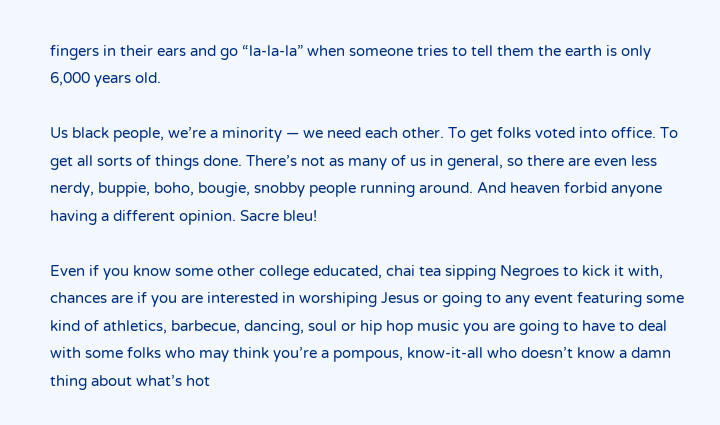fingers in their ears and go “la-la-la” when someone tries to tell them the earth is only 6,000 years old.

Us black people, we’re a minority — we need each other. To get folks voted into office. To get all sorts of things done. There’s not as many of us in general, so there are even less nerdy, buppie, boho, bougie, snobby people running around. And heaven forbid anyone having a different opinion. Sacre bleu!

Even if you know some other college educated, chai tea sipping Negroes to kick it with, chances are if you are interested in worshiping Jesus or going to any event featuring some kind of athletics, barbecue, dancing, soul or hip hop music you are going to have to deal with some folks who may think you’re a pompous, know-it-all who doesn’t know a damn thing about what’s hot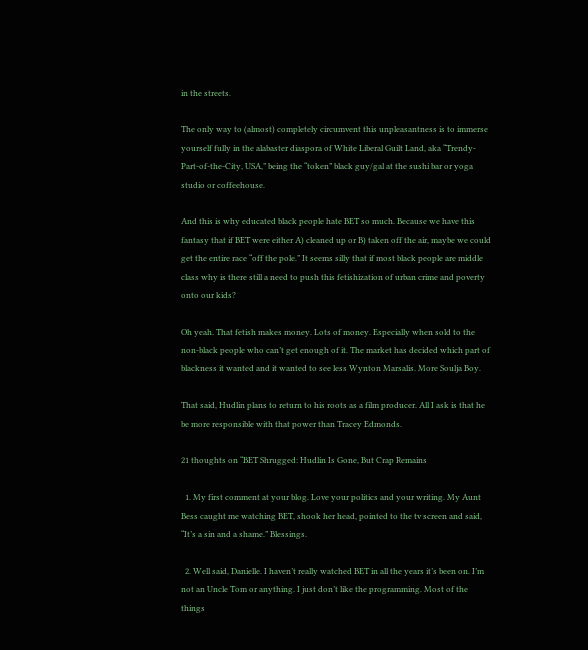in the streets.

The only way to (almost) completely circumvent this unpleasantness is to immerse yourself fully in the alabaster diaspora of White Liberal Guilt Land, aka “Trendy-Part-of-the-City, USA,” being the “token” black guy/gal at the sushi bar or yoga studio or coffeehouse.

And this is why educated black people hate BET so much. Because we have this fantasy that if BET were either A) cleaned up or B) taken off the air, maybe we could get the entire race “off the pole.” It seems silly that if most black people are middle class why is there still a need to push this fetishization of urban crime and poverty onto our kids?

Oh yeah. That fetish makes money. Lots of money. Especially when sold to the non-black people who can’t get enough of it. The market has decided which part of blackness it wanted and it wanted to see less Wynton Marsalis. More Soulja Boy.

That said, Hudlin plans to return to his roots as a film producer. All I ask is that he be more responsible with that power than Tracey Edmonds.

21 thoughts on “BET Shrugged: Hudlin Is Gone, But Crap Remains

  1. My first comment at your blog. Love your politics and your writing. My Aunt Bess caught me watching BET, shook her head, pointed to the tv screen and said, “It’s a sin and a shame.” Blessings.

  2. Well said, Danielle. I haven’t really watched BET in all the years it’s been on. I’m not an Uncle Tom or anything. I just don’t like the programming. Most of the things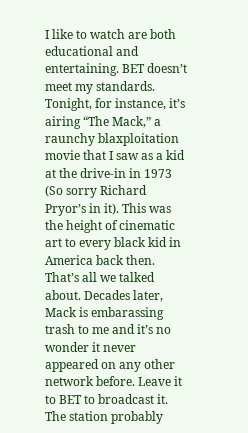I like to watch are both educational and entertaining. BET doesn’t meet my standards. Tonight, for instance, it’s airing “The Mack,” a raunchy blaxploitation movie that I saw as a kid at the drive-in in 1973 (So sorry Richard Pryor’s in it). This was the height of cinematic art to every black kid in America back then. That’s all we talked about. Decades later, Mack is embarassing trash to me and it’s no wonder it never appeared on any other network before. Leave it to BET to broadcast it. The station probably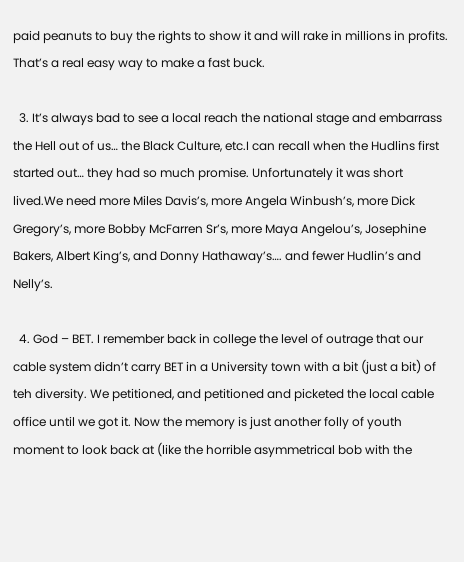paid peanuts to buy the rights to show it and will rake in millions in profits. That’s a real easy way to make a fast buck.

  3. It’s always bad to see a local reach the national stage and embarrass the Hell out of us… the Black Culture, etc.I can recall when the Hudlins first started out… they had so much promise. Unfortunately it was short lived.We need more Miles Davis’s, more Angela Winbush’s, more Dick Gregory’s, more Bobby McFarren Sr’s, more Maya Angelou’s, Josephine Bakers, Albert King’s, and Donny Hathaway’s…. and fewer Hudlin’s and Nelly’s.

  4. God – BET. I remember back in college the level of outrage that our cable system didn’t carry BET in a University town with a bit (just a bit) of teh diversity. We petitioned, and petitioned and picketed the local cable office until we got it. Now the memory is just another folly of youth moment to look back at (like the horrible asymmetrical bob with the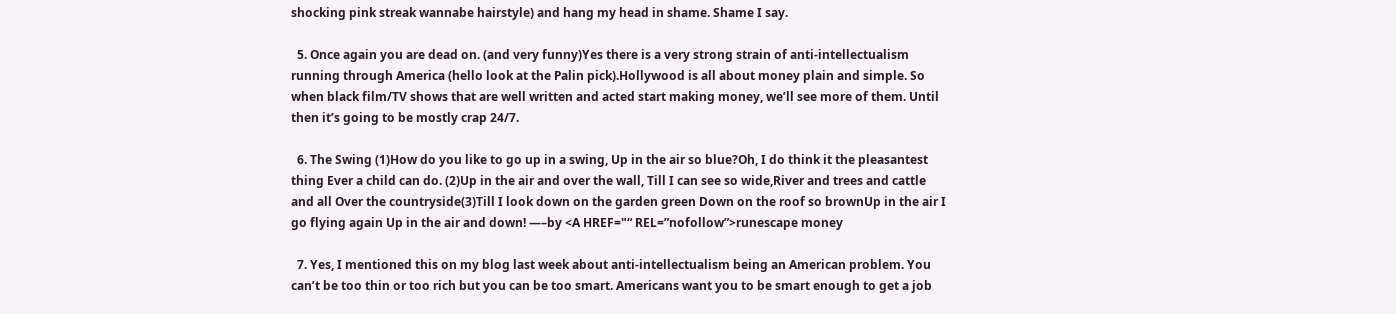shocking pink streak wannabe hairstyle) and hang my head in shame. Shame I say.

  5. Once again you are dead on. (and very funny)Yes there is a very strong strain of anti-intellectualism running through America (hello look at the Palin pick).Hollywood is all about money plain and simple. So when black film/TV shows that are well written and acted start making money, we’ll see more of them. Until then it’s going to be mostly crap 24/7.

  6. The Swing (1)How do you like to go up in a swing, Up in the air so blue?Oh, I do think it the pleasantest thing Ever a child can do. (2)Up in the air and over the wall, Till I can see so wide,River and trees and cattle and all Over the countryside(3)Till I look down on the garden green Down on the roof so brownUp in the air I go flying again Up in the air and down! —–by <A HREF="“ REL=”nofollow”>runescape money

  7. Yes, I mentioned this on my blog last week about anti-intellectualism being an American problem. You can’t be too thin or too rich but you can be too smart. Americans want you to be smart enough to get a job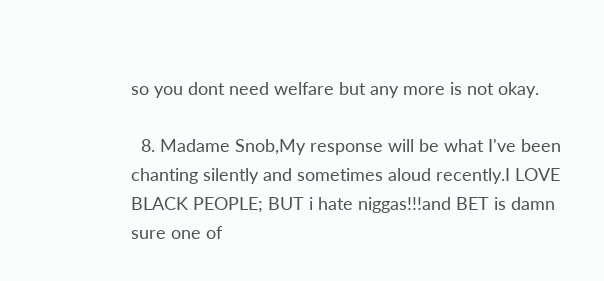so you dont need welfare but any more is not okay.

  8. Madame Snob,My response will be what I've been chanting silently and sometimes aloud recently.I LOVE BLACK PEOPLE; BUT i hate niggas!!!and BET is damn sure one of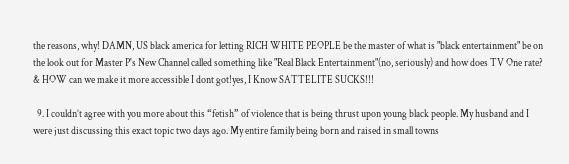the reasons, why! DAMN, US black america for letting RICH WHITE PEOPLE be the master of what is "black entertainment" be on the look out for Master P's New Channel called something like "Real Black Entertainment"(no, seriously) and how does TV One rate? & HOW can we make it more accessible I dont got!yes, I Know SATTELITE SUCKS!!!

  9. I couldn’t agree with you more about this “fetish” of violence that is being thrust upon young black people. My husband and I were just discussing this exact topic two days ago. My entire family being born and raised in small towns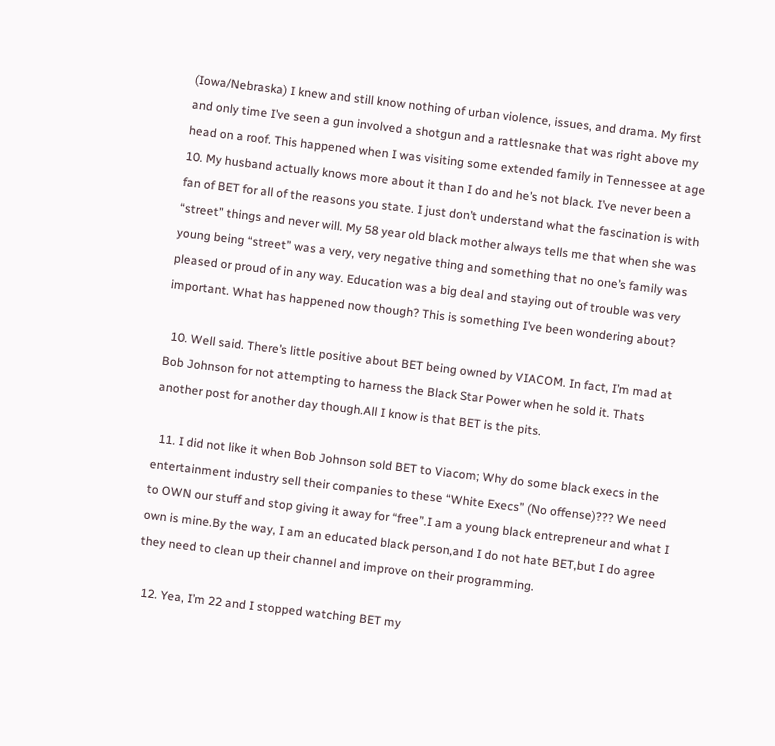(Iowa/Nebraska) I knew and still know nothing of urban violence, issues, and drama. My first and only time I’ve seen a gun involved a shotgun and a rattlesnake that was right above my head on a roof. This happened when I was visiting some extended family in Tennessee at age 10. My husband actually knows more about it than I do and he’s not black. I’ve never been a fan of BET for all of the reasons you state. I just don’t understand what the fascination is with “street” things and never will. My 58 year old black mother always tells me that when she was young being “street” was a very, very negative thing and something that no one’s family was pleased or proud of in any way. Education was a big deal and staying out of trouble was very important. What has happened now though? This is something I’ve been wondering about?

  10. Well said. There’s little positive about BET being owned by VIACOM. In fact, I’m mad at Bob Johnson for not attempting to harness the Black Star Power when he sold it. Thats another post for another day though.All I know is that BET is the pits.

  11. I did not like it when Bob Johnson sold BET to Viacom; Why do some black execs in the entertainment industry sell their companies to these “White Execs” (No offense)??? We need to OWN our stuff and stop giving it away for “free”.I am a young black entrepreneur and what I own is mine.By the way, I am an educated black person,and I do not hate BET,but I do agree they need to clean up their channel and improve on their programming.

  12. Yea, I’m 22 and I stopped watching BET my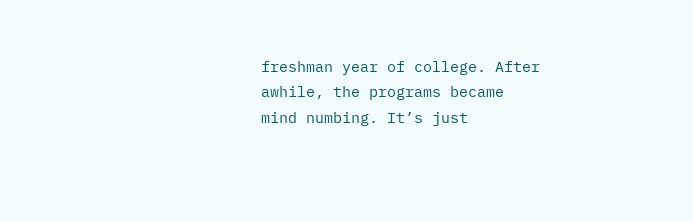freshman year of college. After awhile, the programs became mind numbing. It’s just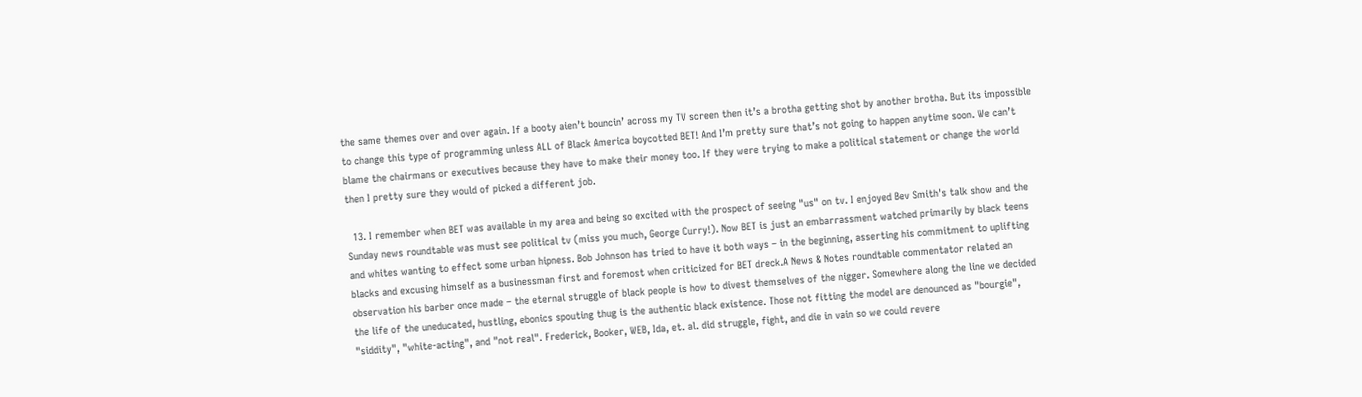the same themes over and over again. If a booty aien’t bouncin’ across my TV screen then it’s a brotha getting shot by another brotha. But its impossible to change this type of programming unless ALL of Black America boycotted BET! And I’m pretty sure that’s not going to happen anytime soon. We can’t blame the chairmans or executives because they have to make their money too. If they were trying to make a political statement or change the world then I pretty sure they would of picked a different job.

  13. I remember when BET was available in my area and being so excited with the prospect of seeing "us" on tv. I enjoyed Bev Smith's talk show and the Sunday news roundtable was must see political tv (miss you much, George Curry!). Now BET is just an embarrassment watched primarily by black teens and whites wanting to effect some urban hipness. Bob Johnson has tried to have it both ways – in the beginning, asserting his commitment to uplifting blacks and excusing himself as a businessman first and foremost when criticized for BET dreck.A News & Notes roundtable commentator related an observation his barber once made – the eternal struggle of black people is how to divest themselves of the nigger. Somewhere along the line we decided the life of the uneducated, hustling, ebonics spouting thug is the authentic black existence. Those not fitting the model are denounced as "bourgie", "siddity", "white-acting", and "not real". Frederick, Booker, WEB, Ida, et. al. did struggle, fight, and die in vain so we could revere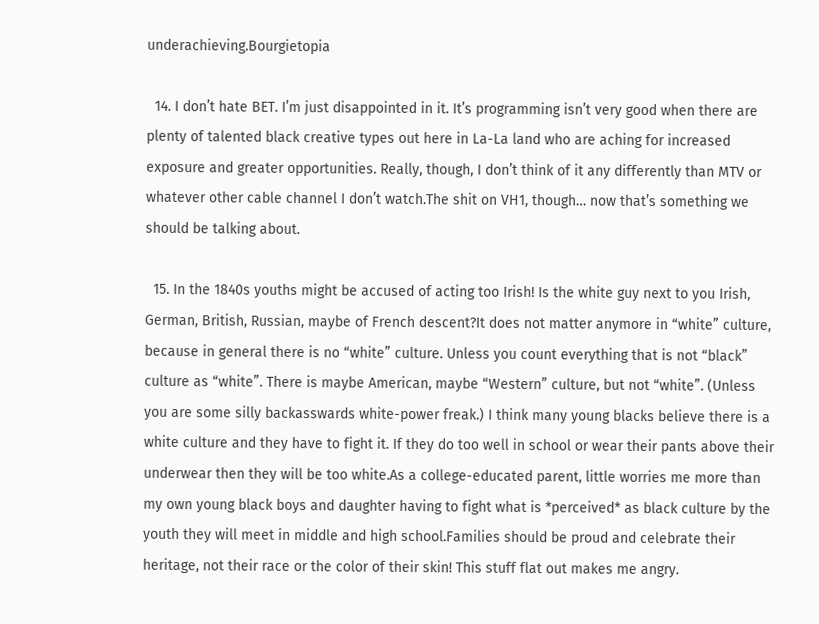underachieving.Bourgietopia

  14. I don’t hate BET. I’m just disappointed in it. It’s programming isn’t very good when there are plenty of talented black creative types out here in La-La land who are aching for increased exposure and greater opportunities. Really, though, I don’t think of it any differently than MTV or whatever other cable channel I don’t watch.The shit on VH1, though… now that’s something we should be talking about.

  15. In the 1840s youths might be accused of acting too Irish! Is the white guy next to you Irish, German, British, Russian, maybe of French descent?It does not matter anymore in “white” culture, because in general there is no “white” culture. Unless you count everything that is not “black” culture as “white”. There is maybe American, maybe “Western” culture, but not “white”. (Unless you are some silly backasswards white-power freak.) I think many young blacks believe there is a white culture and they have to fight it. If they do too well in school or wear their pants above their underwear then they will be too white.As a college-educated parent, little worries me more than my own young black boys and daughter having to fight what is *perceived* as black culture by the youth they will meet in middle and high school.Families should be proud and celebrate their heritage, not their race or the color of their skin! This stuff flat out makes me angry.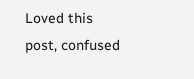Loved this post, confused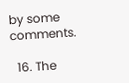by some comments.

  16. The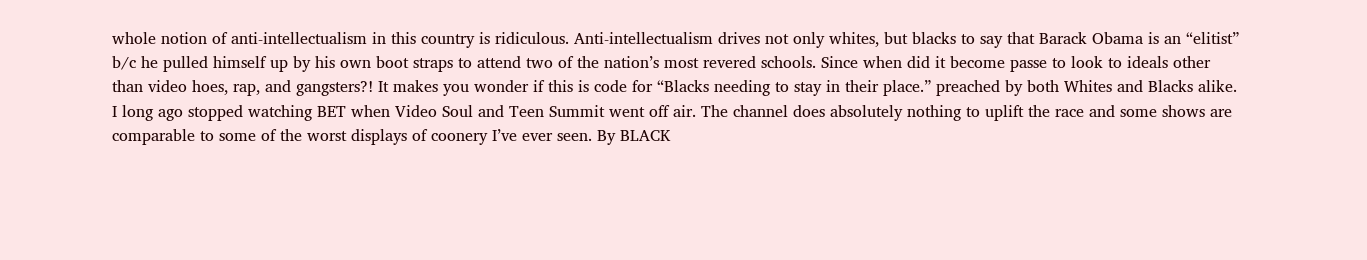whole notion of anti-intellectualism in this country is ridiculous. Anti-intellectualism drives not only whites, but blacks to say that Barack Obama is an “elitist” b/c he pulled himself up by his own boot straps to attend two of the nation’s most revered schools. Since when did it become passe to look to ideals other than video hoes, rap, and gangsters?! It makes you wonder if this is code for “Blacks needing to stay in their place.” preached by both Whites and Blacks alike. I long ago stopped watching BET when Video Soul and Teen Summit went off air. The channel does absolutely nothing to uplift the race and some shows are comparable to some of the worst displays of coonery I’ve ever seen. By BLACK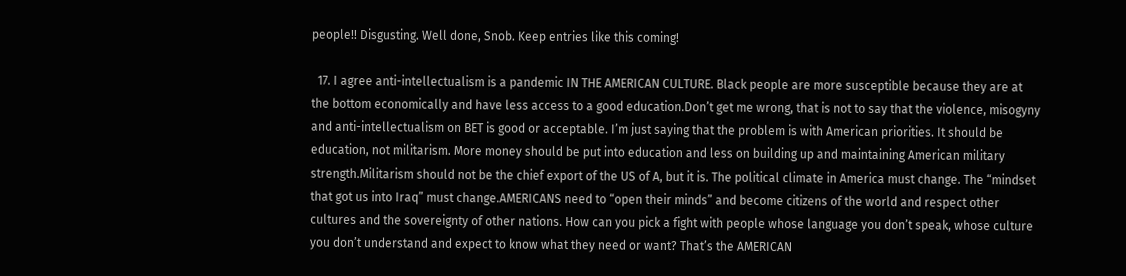people!! Disgusting. Well done, Snob. Keep entries like this coming!

  17. I agree anti-intellectualism is a pandemic IN THE AMERICAN CULTURE. Black people are more susceptible because they are at the bottom economically and have less access to a good education.Don’t get me wrong, that is not to say that the violence, misogyny and anti-intellectualism on BET is good or acceptable. I’m just saying that the problem is with American priorities. It should be education, not militarism. More money should be put into education and less on building up and maintaining American military strength.Militarism should not be the chief export of the US of A, but it is. The political climate in America must change. The “mindset that got us into Iraq” must change.AMERICANS need to “open their minds” and become citizens of the world and respect other cultures and the sovereignty of other nations. How can you pick a fight with people whose language you don’t speak, whose culture you don’t understand and expect to know what they need or want? That’s the AMERICAN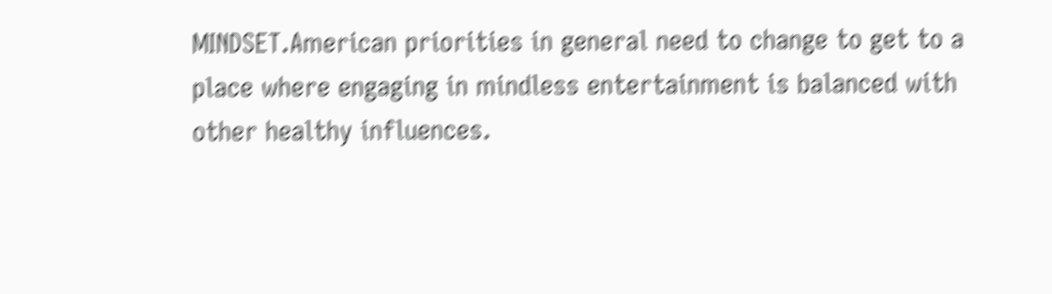MINDSET.American priorities in general need to change to get to a place where engaging in mindless entertainment is balanced with other healthy influences.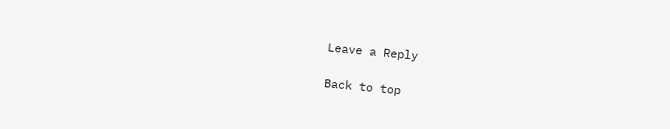Leave a Reply

Back to top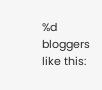%d bloggers like this: